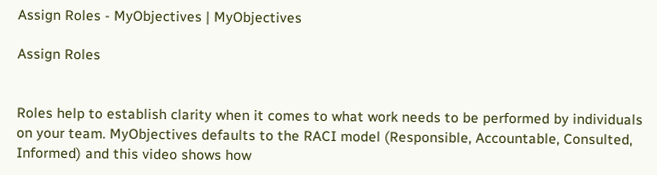Assign Roles - MyObjectives | MyObjectives

Assign Roles


Roles help to establish clarity when it comes to what work needs to be performed by individuals on your team. MyObjectives defaults to the RACI model (Responsible, Accountable, Consulted, Informed) and this video shows how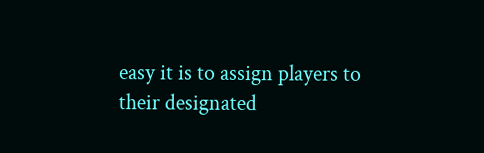easy it is to assign players to their designated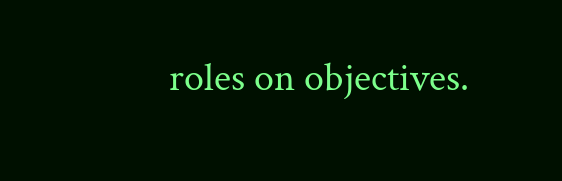roles on objectives.